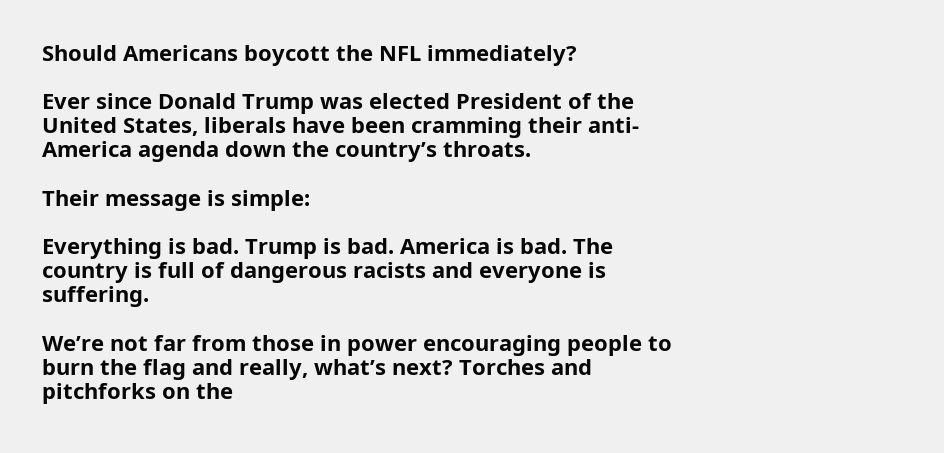Should Americans boycott the NFL immediately?

Ever since Donald Trump was elected President of the United States, liberals have been cramming their anti-America agenda down the country’s throats.

Their message is simple:

Everything is bad. Trump is bad. America is bad. The country is full of dangerous racists and everyone is suffering.

We’re not far from those in power encouraging people to burn the flag and really, what’s next? Torches and pitchforks on the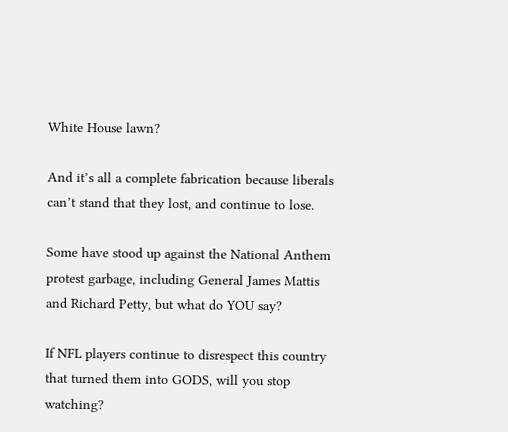White House lawn?

And it’s all a complete fabrication because liberals can’t stand that they lost, and continue to lose.

Some have stood up against the National Anthem protest garbage, including General James Mattis and Richard Petty, but what do YOU say?

If NFL players continue to disrespect this country that turned them into GODS, will you stop watching?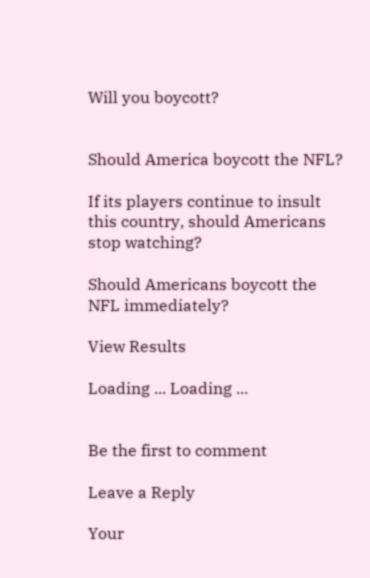Will you boycott?


Should America boycott the NFL?

If its players continue to insult this country, should Americans stop watching?

Should Americans boycott the NFL immediately?

View Results

Loading ... Loading ...


Be the first to comment

Leave a Reply

Your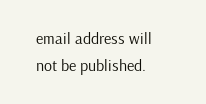email address will not be published.